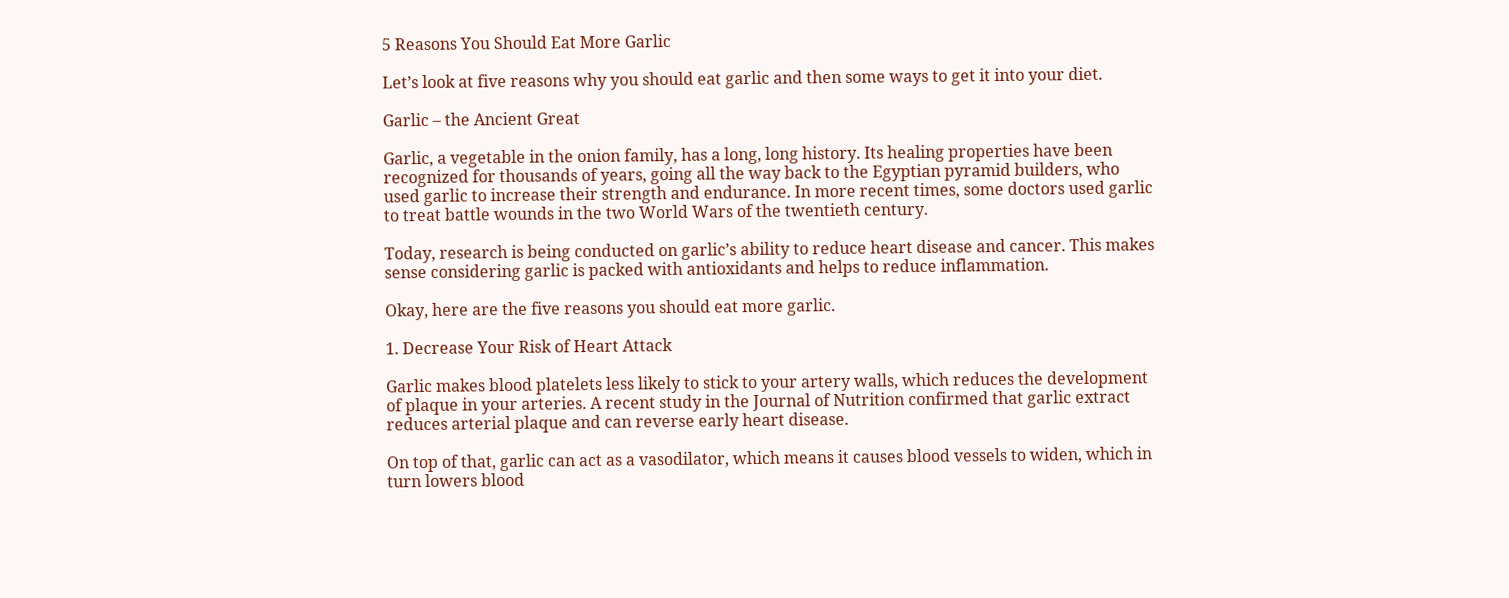5 Reasons You Should Eat More Garlic

Let’s look at five reasons why you should eat garlic and then some ways to get it into your diet.

Garlic – the Ancient Great

Garlic, a vegetable in the onion family, has a long, long history. Its healing properties have been recognized for thousands of years, going all the way back to the Egyptian pyramid builders, who used garlic to increase their strength and endurance. In more recent times, some doctors used garlic to treat battle wounds in the two World Wars of the twentieth century.

Today, research is being conducted on garlic’s ability to reduce heart disease and cancer. This makes sense considering garlic is packed with antioxidants and helps to reduce inflammation.

Okay, here are the five reasons you should eat more garlic.

1. Decrease Your Risk of Heart Attack

Garlic makes blood platelets less likely to stick to your artery walls, which reduces the development of plaque in your arteries. A recent study in the Journal of Nutrition confirmed that garlic extract reduces arterial plaque and can reverse early heart disease.

On top of that, garlic can act as a vasodilator, which means it causes blood vessels to widen, which in turn lowers blood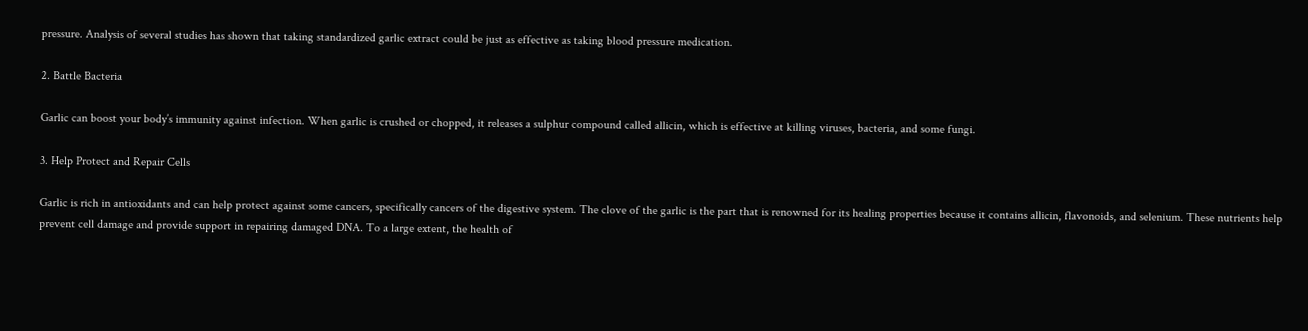pressure. Analysis of several studies has shown that taking standardized garlic extract could be just as effective as taking blood pressure medication.

2. Battle Bacteria

Garlic can boost your body’s immunity against infection. When garlic is crushed or chopped, it releases a sulphur compound called allicin, which is effective at killing viruses, bacteria, and some fungi.

3. Help Protect and Repair Cells

Garlic is rich in antioxidants and can help protect against some cancers, specifically cancers of the digestive system. The clove of the garlic is the part that is renowned for its healing properties because it contains allicin, flavonoids, and selenium. These nutrients help prevent cell damage and provide support in repairing damaged DNA. To a large extent, the health of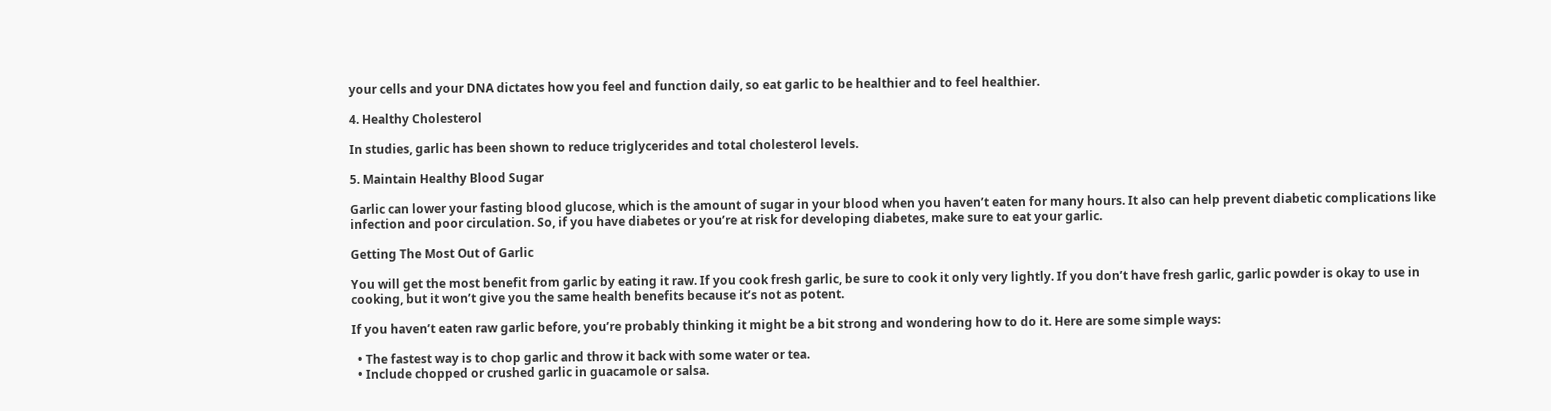your cells and your DNA dictates how you feel and function daily, so eat garlic to be healthier and to feel healthier.

4. Healthy Cholesterol

In studies, garlic has been shown to reduce triglycerides and total cholesterol levels.

5. Maintain Healthy Blood Sugar

Garlic can lower your fasting blood glucose, which is the amount of sugar in your blood when you haven’t eaten for many hours. It also can help prevent diabetic complications like infection and poor circulation. So, if you have diabetes or you’re at risk for developing diabetes, make sure to eat your garlic.

Getting The Most Out of Garlic

You will get the most benefit from garlic by eating it raw. If you cook fresh garlic, be sure to cook it only very lightly. If you don’t have fresh garlic, garlic powder is okay to use in cooking, but it won’t give you the same health benefits because it’s not as potent.

If you haven’t eaten raw garlic before, you’re probably thinking it might be a bit strong and wondering how to do it. Here are some simple ways:

  • The fastest way is to chop garlic and throw it back with some water or tea.
  • Include chopped or crushed garlic in guacamole or salsa.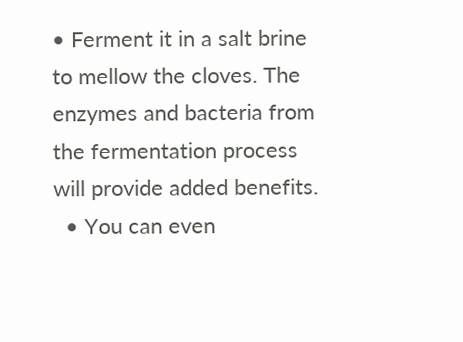• Ferment it in a salt brine to mellow the cloves. The enzymes and bacteria from the fermentation process will provide added benefits.
  • You can even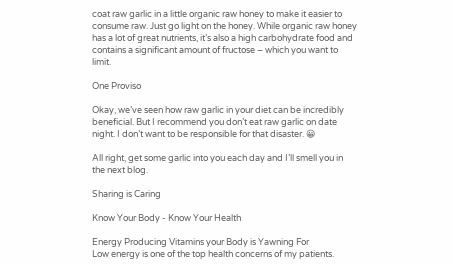coat raw garlic in a little organic raw honey to make it easier to consume raw. Just go light on the honey. While organic raw honey has a lot of great nutrients, it’s also a high carbohydrate food and contains a significant amount of fructose – which you want to limit.

One Proviso

Okay, we’ve seen how raw garlic in your diet can be incredibly beneficial. But I recommend you don’t eat raw garlic on date night. I don’t want to be responsible for that disaster. 😀

All right, get some garlic into you each day and I’ll smell you in the next blog.

Sharing is Caring

Know Your Body - Know Your Health

Energy Producing Vitamins your Body is Yawning For
Low energy is one of the top health concerns of my patients.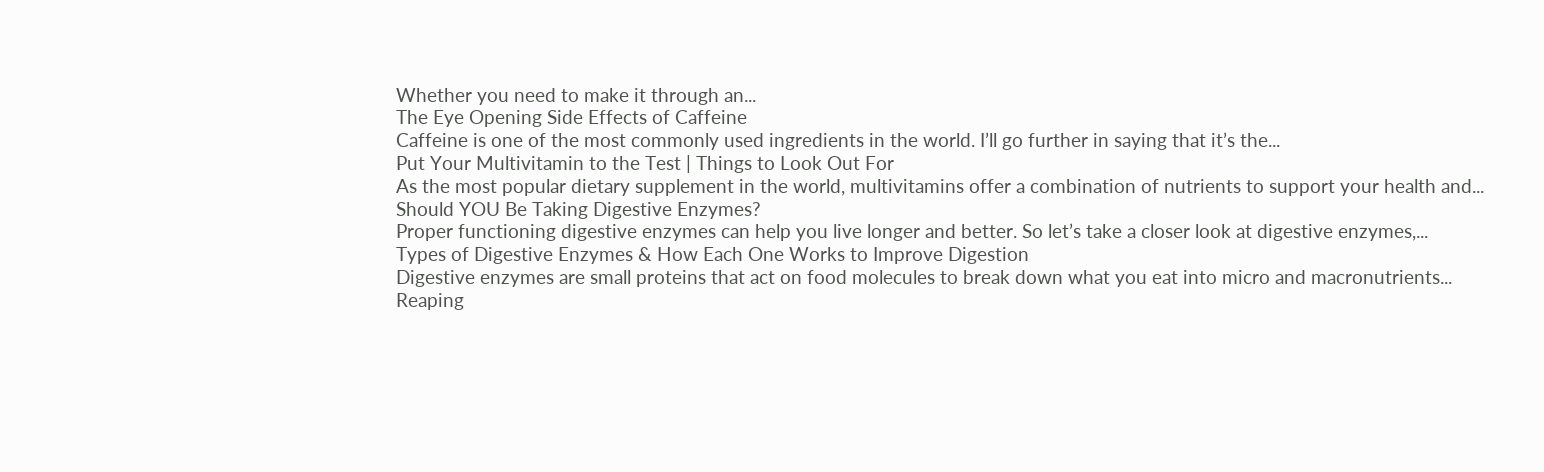Whether you need to make it through an...
The Eye Opening Side Effects of Caffeine
Caffeine is one of the most commonly used ingredients in the world. I’ll go further in saying that it’s the...
Put Your Multivitamin to the Test | Things to Look Out For
As the most popular dietary supplement in the world, multivitamins offer a combination of nutrients to support your health and...
Should YOU Be Taking Digestive Enzymes?
Proper functioning digestive enzymes can help you live longer and better. So let’s take a closer look at digestive enzymes,...
Types of Digestive Enzymes & How Each One Works to Improve Digestion
Digestive enzymes are small proteins that act on food molecules to break down what you eat into micro and macronutrients...
Reaping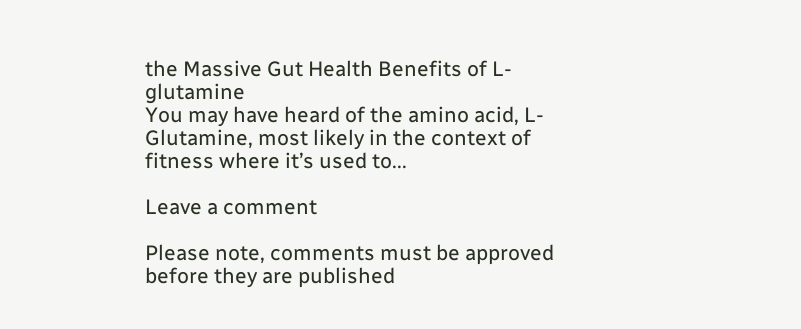the Massive Gut Health Benefits of L-glutamine
You may have heard of the amino acid, L-Glutamine, most likely in the context of fitness where it’s used to...

Leave a comment

Please note, comments must be approved before they are published